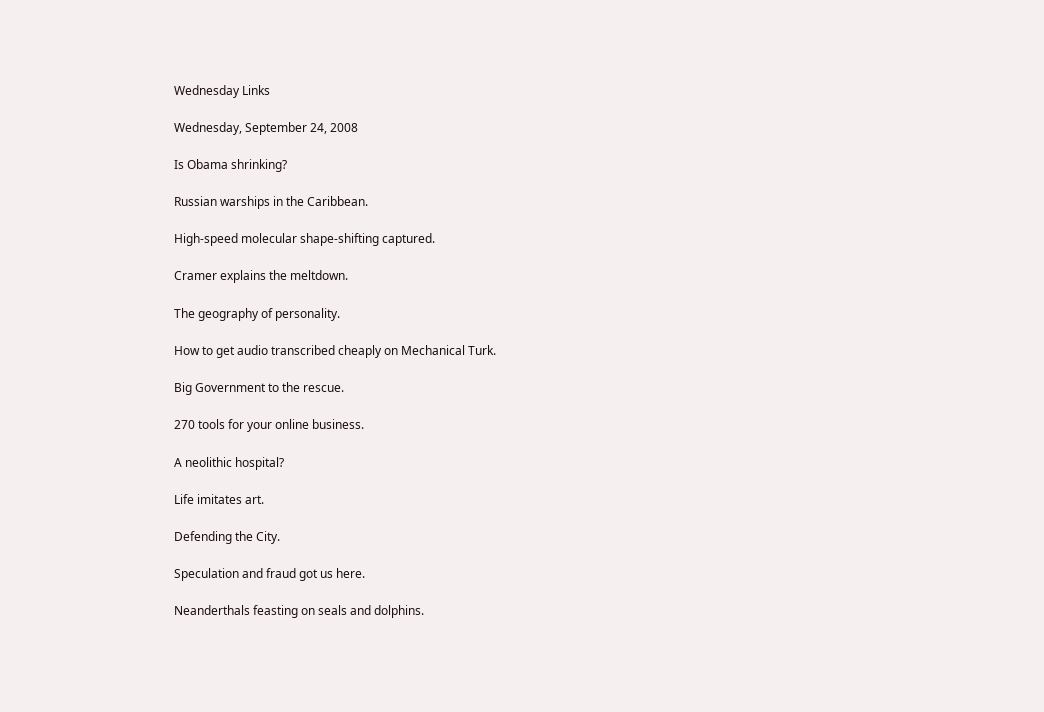Wednesday Links

Wednesday, September 24, 2008

Is Obama shrinking?

Russian warships in the Caribbean.

High-speed molecular shape-shifting captured.

Cramer explains the meltdown.

The geography of personality.

How to get audio transcribed cheaply on Mechanical Turk.

Big Government to the rescue.

270 tools for your online business.

A neolithic hospital?

Life imitates art.

Defending the City.

Speculation and fraud got us here.

Neanderthals feasting on seals and dolphins.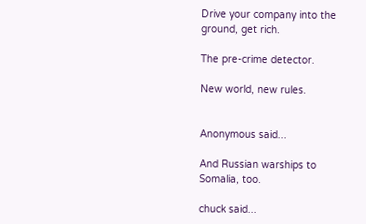Drive your company into the ground, get rich.

The pre-crime detector.

New world, new rules.


Anonymous said...

And Russian warships to Somalia, too.

chuck said...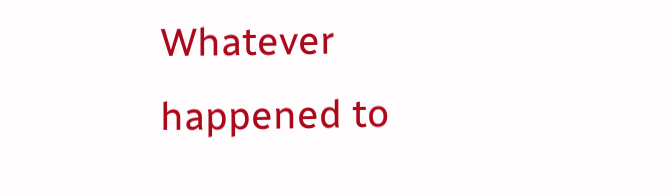Whatever happened to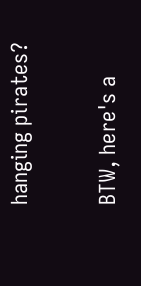hanging pirates?

BTW, here's a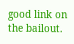good link on the bailout.